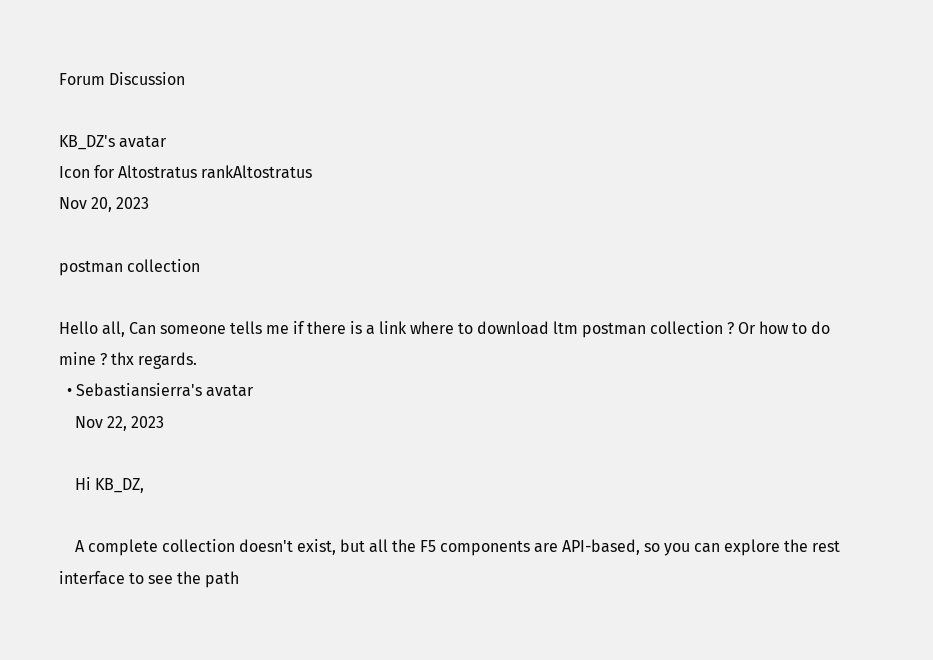Forum Discussion

KB_DZ's avatar
Icon for Altostratus rankAltostratus
Nov 20, 2023

postman collection

Hello all, Can someone tells me if there is a link where to download ltm postman collection ? Or how to do mine ? thx regards.
  • Sebastiansierra's avatar
    Nov 22, 2023

    Hi KB_DZ,

    A complete collection doesn't exist, but all the F5 components are API-based, so you can explore the rest interface to see the path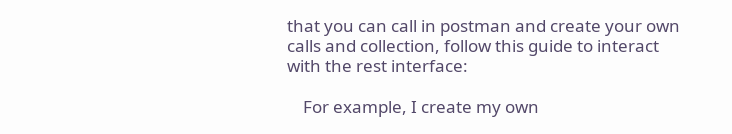that you can call in postman and create your own calls and collection, follow this guide to interact with the rest interface:

    For example, I create my own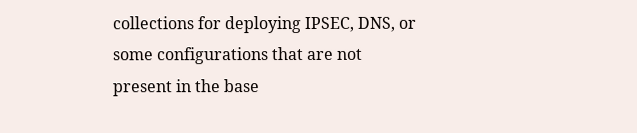collections for deploying IPSEC, DNS, or some configurations that are not present in the base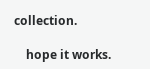collection.

    hope it works.